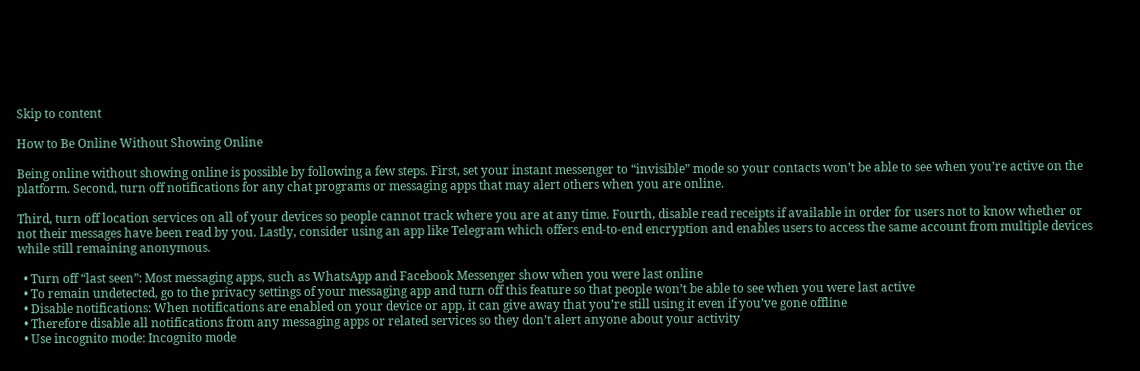Skip to content

How to Be Online Without Showing Online

Being online without showing online is possible by following a few steps. First, set your instant messenger to “invisible” mode so your contacts won’t be able to see when you’re active on the platform. Second, turn off notifications for any chat programs or messaging apps that may alert others when you are online.

Third, turn off location services on all of your devices so people cannot track where you are at any time. Fourth, disable read receipts if available in order for users not to know whether or not their messages have been read by you. Lastly, consider using an app like Telegram which offers end-to-end encryption and enables users to access the same account from multiple devices while still remaining anonymous.

  • Turn off “last seen”: Most messaging apps, such as WhatsApp and Facebook Messenger show when you were last online
  • To remain undetected, go to the privacy settings of your messaging app and turn off this feature so that people won’t be able to see when you were last active
  • Disable notifications: When notifications are enabled on your device or app, it can give away that you’re still using it even if you’ve gone offline
  • Therefore disable all notifications from any messaging apps or related services so they don’t alert anyone about your activity
  • Use incognito mode: Incognito mode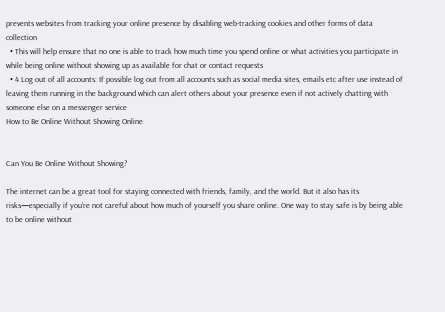prevents websites from tracking your online presence by disabling web-tracking cookies and other forms of data collection
  • This will help ensure that no one is able to track how much time you spend online or what activities you participate in while being online without showing up as available for chat or contact requests
  • 4 Log out of all accounts: If possible log out from all accounts such as social media sites, emails etc after use instead of leaving them running in the background which can alert others about your presence even if not actively chatting with someone else on a messenger service
How to Be Online Without Showing Online


Can You Be Online Without Showing?

The internet can be a great tool for staying connected with friends, family, and the world. But it also has its risks—especially if you’re not careful about how much of yourself you share online. One way to stay safe is by being able to be online without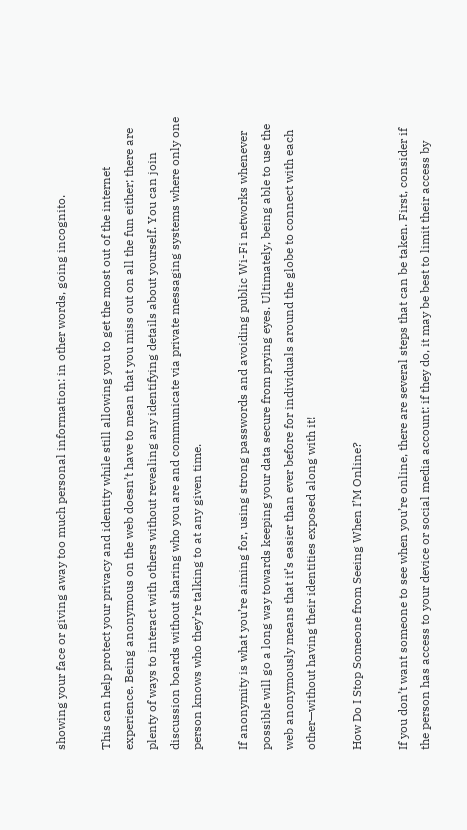showing your face or giving away too much personal information: in other words, going incognito.

This can help protect your privacy and identity while still allowing you to get the most out of the internet experience. Being anonymous on the web doesn’t have to mean that you miss out on all the fun either; there are plenty of ways to interact with others without revealing any identifying details about yourself. You can join discussion boards without sharing who you are and communicate via private messaging systems where only one person knows who they’re talking to at any given time.

If anonymity is what you’re aiming for, using strong passwords and avoiding public Wi-Fi networks whenever possible will go a long way towards keeping your data secure from prying eyes. Ultimately, being able to use the web anonymously means that it’s easier than ever before for individuals around the globe to connect with each other—without having their identities exposed along with it!

How Do I Stop Someone from Seeing When I’M Online?

If you don’t want someone to see when you’re online, there are several steps that can be taken. First, consider if the person has access to your device or social media account: if they do, it may be best to limit their access by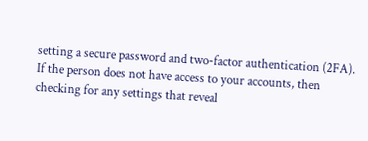setting a secure password and two-factor authentication (2FA). If the person does not have access to your accounts, then checking for any settings that reveal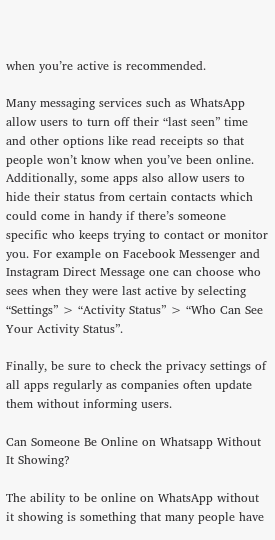when you’re active is recommended.

Many messaging services such as WhatsApp allow users to turn off their “last seen” time and other options like read receipts so that people won’t know when you’ve been online. Additionally, some apps also allow users to hide their status from certain contacts which could come in handy if there’s someone specific who keeps trying to contact or monitor you. For example on Facebook Messenger and Instagram Direct Message one can choose who sees when they were last active by selecting “Settings” > “Activity Status” > “Who Can See Your Activity Status”.

Finally, be sure to check the privacy settings of all apps regularly as companies often update them without informing users.

Can Someone Be Online on Whatsapp Without It Showing?

The ability to be online on WhatsApp without it showing is something that many people have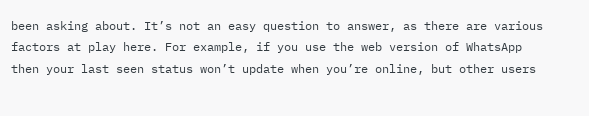been asking about. It’s not an easy question to answer, as there are various factors at play here. For example, if you use the web version of WhatsApp then your last seen status won’t update when you’re online, but other users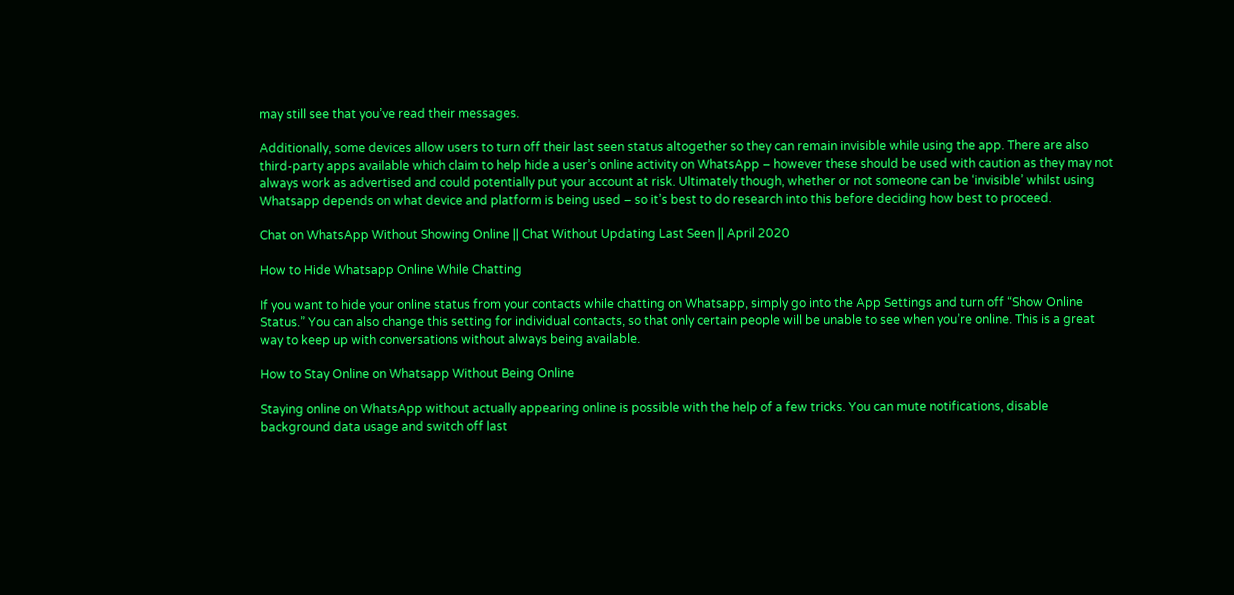may still see that you’ve read their messages.

Additionally, some devices allow users to turn off their last seen status altogether so they can remain invisible while using the app. There are also third-party apps available which claim to help hide a user’s online activity on WhatsApp – however these should be used with caution as they may not always work as advertised and could potentially put your account at risk. Ultimately though, whether or not someone can be ‘invisible’ whilst using Whatsapp depends on what device and platform is being used – so it’s best to do research into this before deciding how best to proceed.

Chat on WhatsApp Without Showing Online || Chat Without Updating Last Seen || April 2020

How to Hide Whatsapp Online While Chatting

If you want to hide your online status from your contacts while chatting on Whatsapp, simply go into the App Settings and turn off “Show Online Status.” You can also change this setting for individual contacts, so that only certain people will be unable to see when you’re online. This is a great way to keep up with conversations without always being available.

How to Stay Online on Whatsapp Without Being Online

Staying online on WhatsApp without actually appearing online is possible with the help of a few tricks. You can mute notifications, disable background data usage and switch off last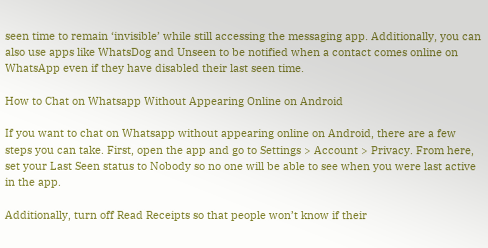seen time to remain ‘invisible’ while still accessing the messaging app. Additionally, you can also use apps like WhatsDog and Unseen to be notified when a contact comes online on WhatsApp even if they have disabled their last seen time.

How to Chat on Whatsapp Without Appearing Online on Android

If you want to chat on Whatsapp without appearing online on Android, there are a few steps you can take. First, open the app and go to Settings > Account > Privacy. From here, set your Last Seen status to Nobody so no one will be able to see when you were last active in the app.

Additionally, turn off Read Receipts so that people won’t know if their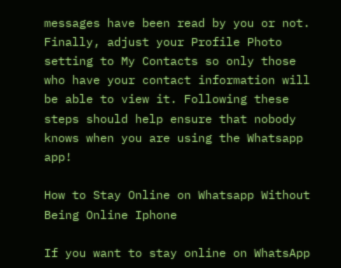messages have been read by you or not. Finally, adjust your Profile Photo setting to My Contacts so only those who have your contact information will be able to view it. Following these steps should help ensure that nobody knows when you are using the Whatsapp app!

How to Stay Online on Whatsapp Without Being Online Iphone

If you want to stay online on WhatsApp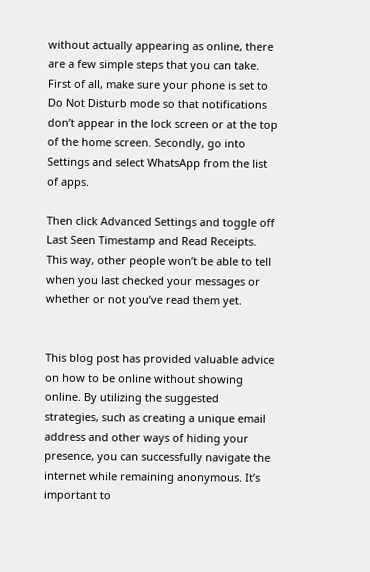without actually appearing as online, there are a few simple steps that you can take. First of all, make sure your phone is set to Do Not Disturb mode so that notifications don’t appear in the lock screen or at the top of the home screen. Secondly, go into Settings and select WhatsApp from the list of apps.

Then click Advanced Settings and toggle off Last Seen Timestamp and Read Receipts. This way, other people won’t be able to tell when you last checked your messages or whether or not you’ve read them yet.


This blog post has provided valuable advice on how to be online without showing online. By utilizing the suggested strategies, such as creating a unique email address and other ways of hiding your presence, you can successfully navigate the internet while remaining anonymous. It’s important to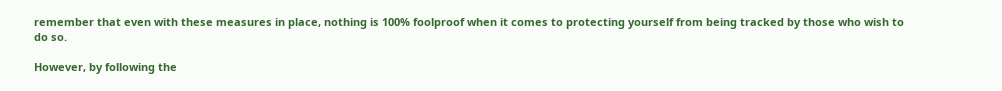remember that even with these measures in place, nothing is 100% foolproof when it comes to protecting yourself from being tracked by those who wish to do so.

However, by following the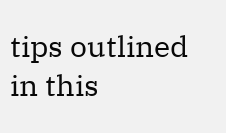tips outlined in this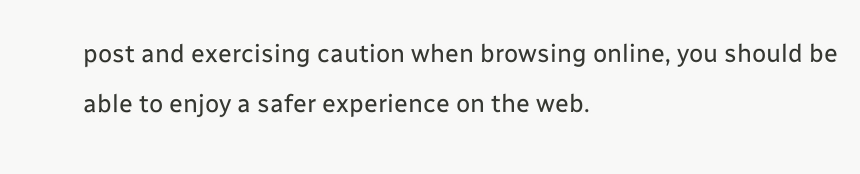post and exercising caution when browsing online, you should be able to enjoy a safer experience on the web.